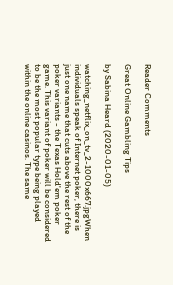Reader Comments

Great Online Gambling Tips

by Sabina Heard (2020-01-05)

watching_netflix_on_tv_2-1000x667.jpgWhen individuals speak of Internet poker, there is just one name that cuts above the rest of the poker variants - the Texas Hold'em poker game. This variant of poker will be considered to be the most popular type being played within the online casinos. The same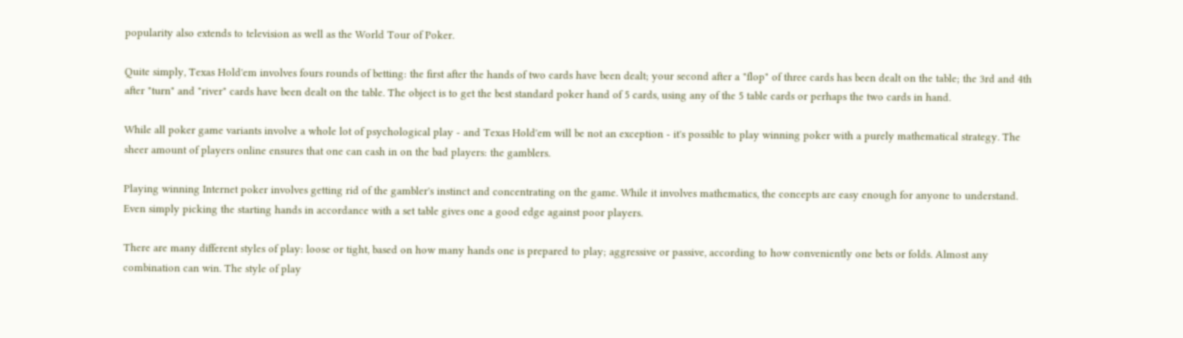popularity also extends to television as well as the World Tour of Poker.

Quite simply, Texas Hold'em involves fours rounds of betting: the first after the hands of two cards have been dealt; your second after a "flop" of three cards has been dealt on the table; the 3rd and 4th after "turn" and "river" cards have been dealt on the table. The object is to get the best standard poker hand of 5 cards, using any of the 5 table cards or perhaps the two cards in hand.

While all poker game variants involve a whole lot of psychological play - and Texas Hold'em will be not an exception - it's possible to play winning poker with a purely mathematical strategy. The sheer amount of players online ensures that one can cash in on the bad players: the gamblers.

Playing winning Internet poker involves getting rid of the gambler's instinct and concentrating on the game. While it involves mathematics, the concepts are easy enough for anyone to understand. Even simply picking the starting hands in accordance with a set table gives one a good edge against poor players.

There are many different styles of play: loose or tight, based on how many hands one is prepared to play; aggressive or passive, according to how conveniently one bets or folds. Almost any combination can win. The style of play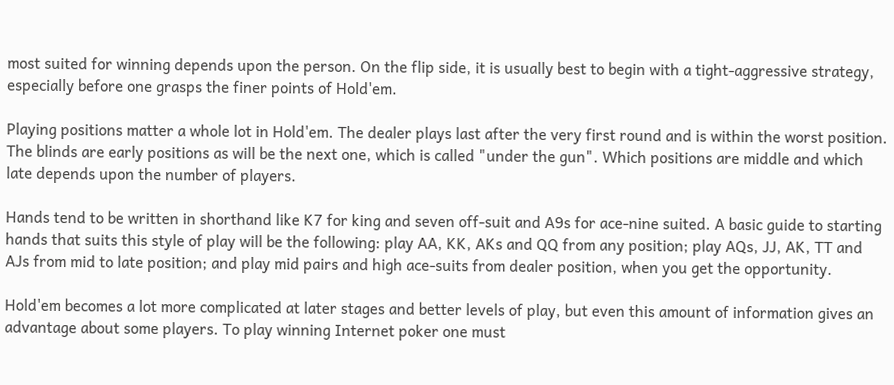most suited for winning depends upon the person. On the flip side, it is usually best to begin with a tight-aggressive strategy, especially before one grasps the finer points of Hold'em.

Playing positions matter a whole lot in Hold'em. The dealer plays last after the very first round and is within the worst position. The blinds are early positions as will be the next one, which is called "under the gun". Which positions are middle and which late depends upon the number of players.

Hands tend to be written in shorthand like K7 for king and seven off-suit and A9s for ace-nine suited. A basic guide to starting hands that suits this style of play will be the following: play AA, KK, AKs and QQ from any position; play AQs, JJ, AK, TT and AJs from mid to late position; and play mid pairs and high ace-suits from dealer position, when you get the opportunity.

Hold'em becomes a lot more complicated at later stages and better levels of play, but even this amount of information gives an advantage about some players. To play winning Internet poker one must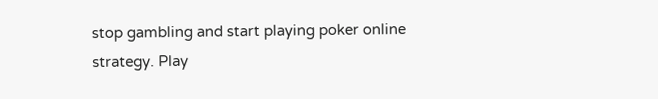stop gambling and start playing poker online strategy. Play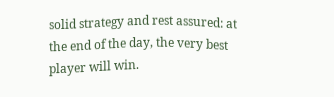solid strategy and rest assured: at the end of the day, the very best player will win.